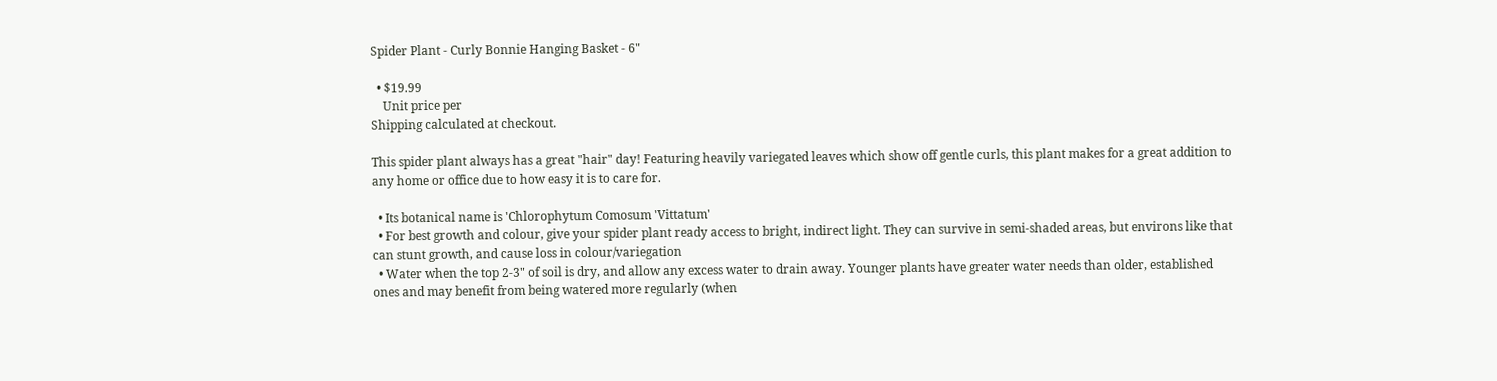Spider Plant - Curly Bonnie Hanging Basket - 6"

  • $19.99
    Unit price per
Shipping calculated at checkout.

This spider plant always has a great "hair" day! Featuring heavily variegated leaves which show off gentle curls, this plant makes for a great addition to any home or office due to how easy it is to care for.

  • Its botanical name is 'Chlorophytum Comosum 'Vittatum'
  • For best growth and colour, give your spider plant ready access to bright, indirect light. They can survive in semi-shaded areas, but environs like that can stunt growth, and cause loss in colour/variegation
  • Water when the top 2-3" of soil is dry, and allow any excess water to drain away. Younger plants have greater water needs than older, established ones and may benefit from being watered more regularly (when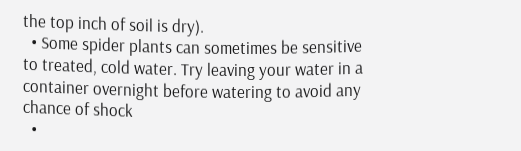the top inch of soil is dry).
  • Some spider plants can sometimes be sensitive to treated, cold water. Try leaving your water in a container overnight before watering to avoid any chance of shock
  •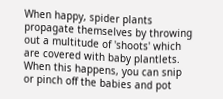When happy, spider plants propagate themselves by throwing out a multitude of 'shoots' which are covered with baby plantlets. When this happens, you can snip or pinch off the babies and pot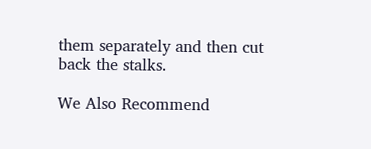them separately and then cut back the stalks.

We Also Recommend